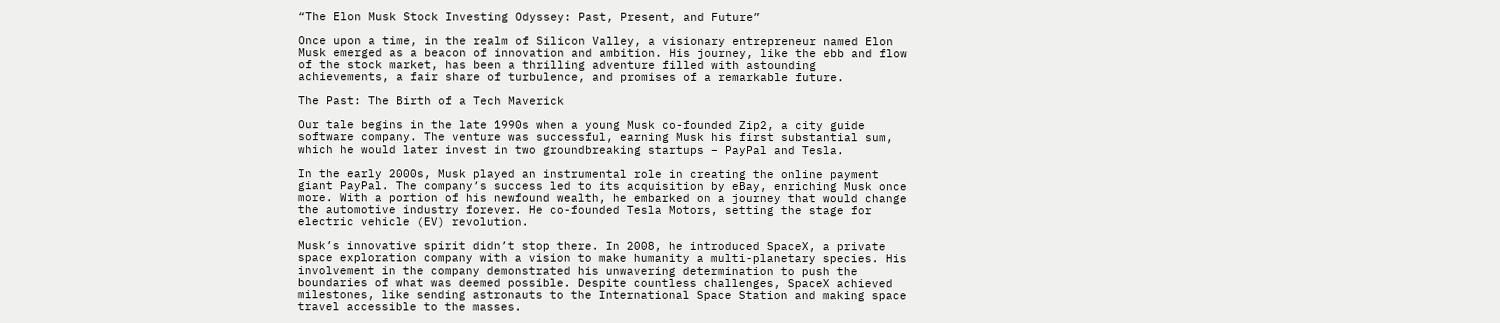“The Elon Musk Stock Investing Odyssey: Past, Present, and Future”

Once upon a time, in the realm of Silicon Valley, a visionary entrepreneur named Elon Musk emerged as a beacon of innovation and ambition. His journey, like the ebb and flow of the stock market, has been a thrilling adventure filled with astounding achievements, a fair share of turbulence, and promises of a remarkable future.

The Past: The Birth of a Tech Maverick

Our tale begins in the late 1990s when a young Musk co-founded Zip2, a city guide software company. The venture was successful, earning Musk his first substantial sum, which he would later invest in two groundbreaking startups – PayPal and Tesla.

In the early 2000s, Musk played an instrumental role in creating the online payment giant PayPal. The company’s success led to its acquisition by eBay, enriching Musk once more. With a portion of his newfound wealth, he embarked on a journey that would change the automotive industry forever. He co-founded Tesla Motors, setting the stage for electric vehicle (EV) revolution.

Musk’s innovative spirit didn’t stop there. In 2008, he introduced SpaceX, a private space exploration company with a vision to make humanity a multi-planetary species. His involvement in the company demonstrated his unwavering determination to push the boundaries of what was deemed possible. Despite countless challenges, SpaceX achieved milestones, like sending astronauts to the International Space Station and making space travel accessible to the masses.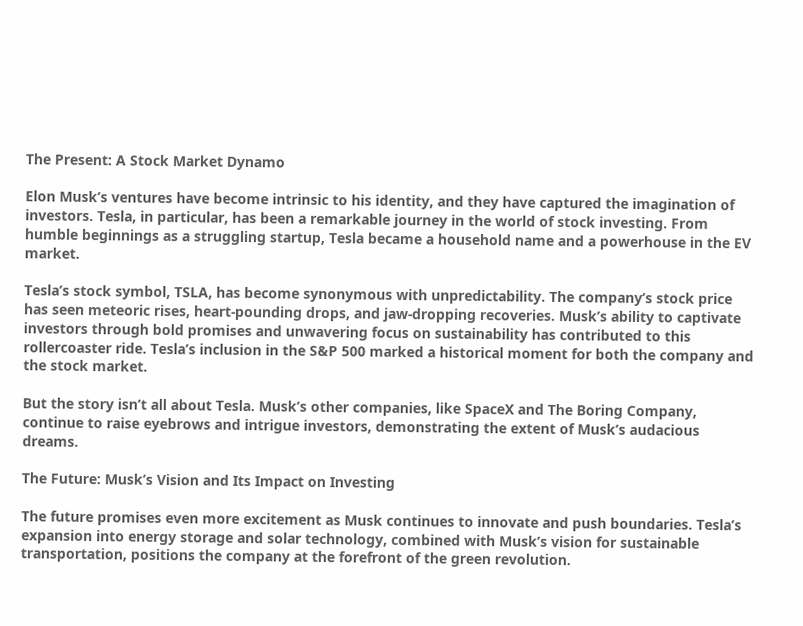The Present: A Stock Market Dynamo

Elon Musk’s ventures have become intrinsic to his identity, and they have captured the imagination of investors. Tesla, in particular, has been a remarkable journey in the world of stock investing. From humble beginnings as a struggling startup, Tesla became a household name and a powerhouse in the EV market.

Tesla’s stock symbol, TSLA, has become synonymous with unpredictability. The company’s stock price has seen meteoric rises, heart-pounding drops, and jaw-dropping recoveries. Musk’s ability to captivate investors through bold promises and unwavering focus on sustainability has contributed to this rollercoaster ride. Tesla’s inclusion in the S&P 500 marked a historical moment for both the company and the stock market.

But the story isn’t all about Tesla. Musk’s other companies, like SpaceX and The Boring Company, continue to raise eyebrows and intrigue investors, demonstrating the extent of Musk’s audacious dreams.

The Future: Musk’s Vision and Its Impact on Investing

The future promises even more excitement as Musk continues to innovate and push boundaries. Tesla’s expansion into energy storage and solar technology, combined with Musk’s vision for sustainable transportation, positions the company at the forefront of the green revolution.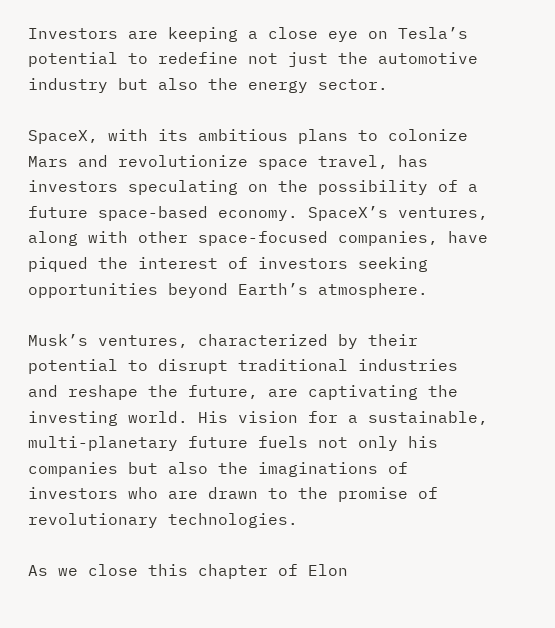Investors are keeping a close eye on Tesla’s potential to redefine not just the automotive industry but also the energy sector.

SpaceX, with its ambitious plans to colonize Mars and revolutionize space travel, has investors speculating on the possibility of a future space-based economy. SpaceX’s ventures, along with other space-focused companies, have piqued the interest of investors seeking opportunities beyond Earth’s atmosphere.

Musk’s ventures, characterized by their potential to disrupt traditional industries and reshape the future, are captivating the investing world. His vision for a sustainable, multi-planetary future fuels not only his companies but also the imaginations of investors who are drawn to the promise of revolutionary technologies.

As we close this chapter of Elon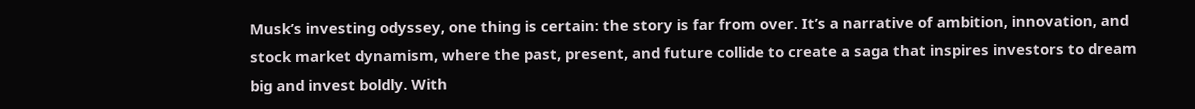Musk’s investing odyssey, one thing is certain: the story is far from over. It’s a narrative of ambition, innovation, and stock market dynamism, where the past, present, and future collide to create a saga that inspires investors to dream big and invest boldly. With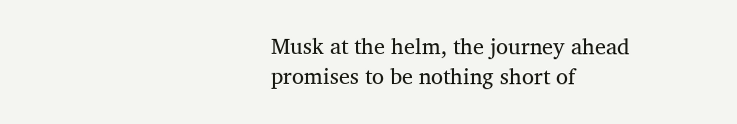Musk at the helm, the journey ahead promises to be nothing short of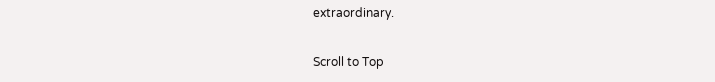extraordinary.

Scroll to Top